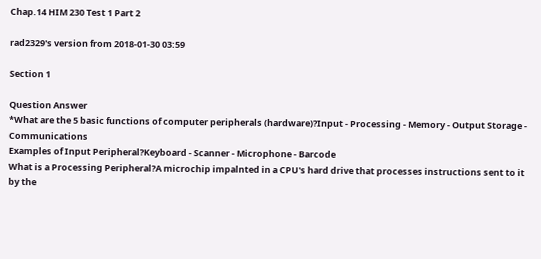Chap.14 HIM 230 Test 1 Part 2

rad2329's version from 2018-01-30 03:59

Section 1

Question Answer
*What are the 5 basic functions of computer peripherals (hardware)?Input - Processing - Memory - Output Storage - Communications
Examples of Input Peripheral?Keyboard - Scanner - Microphone - Barcode
What is a Processing Peripheral?A microchip impalnted in a CPU's hard drive that processes instructions sent to it by the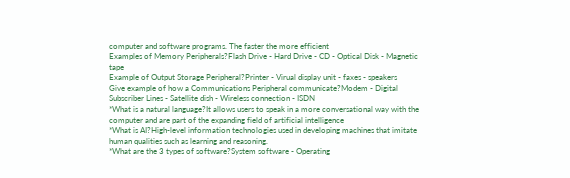computer and software programs. The faster the more efficient
Examples of Memory Peripherals?Flash Drive - Hard Drive - CD - Optical Disk - Magnetic tape
Example of Output Storage Peripheral?Printer - Virual display unit - faxes - speakers
Give example of how a Communications Peripheral communicate?Modem - Digital Subscriber Lines - Satellite dish - Wireless connection - ISDN
*What is a natural language?It allows users to speak in a more conversational way with the computer and are part of the expanding field of artificial intelligence
*What is AI?High-level information technologies used in developing machines that imitate human qualities such as learning and reasoning.
*What are the 3 types of software?System software - Operating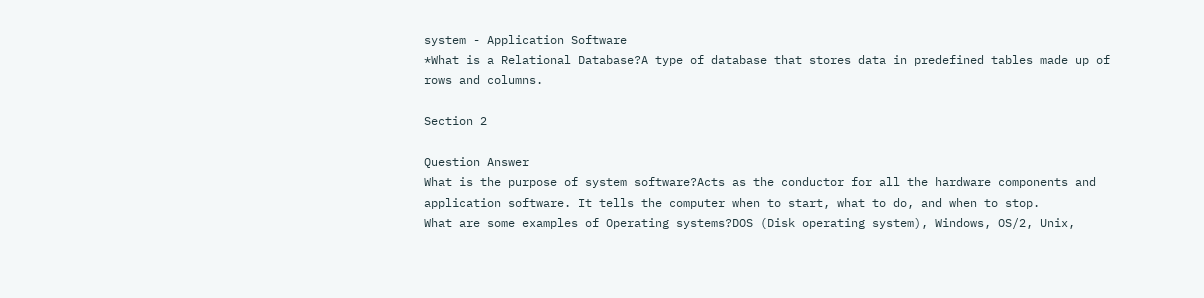system - Application Software
*What is a Relational Database?A type of database that stores data in predefined tables made up of rows and columns.

Section 2

Question Answer
What is the purpose of system software?Acts as the conductor for all the hardware components and application software. It tells the computer when to start, what to do, and when to stop.
What are some examples of Operating systems?DOS (Disk operating system), Windows, OS/2, Unix,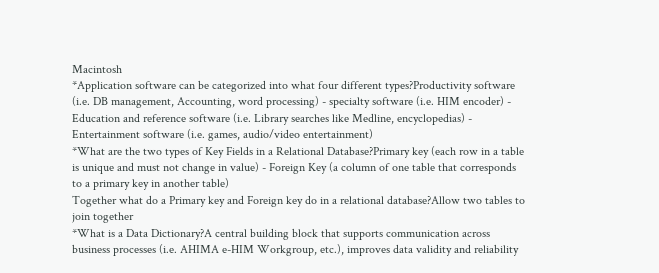Macintosh
*Application software can be categorized into what four different types?Productivity software (i.e. DB management, Accounting, word processing) - specialty software (i.e. HIM encoder) - Education and reference software (i.e. Library searches like Medline, encyclopedias) - Entertainment software (i.e. games, audio/video entertainment)
*What are the two types of Key Fields in a Relational Database?Primary key (each row in a table is unique and must not change in value) - Foreign Key (a column of one table that corresponds to a primary key in another table)
Together what do a Primary key and Foreign key do in a relational database?Allow two tables to join together
*What is a Data Dictionary?A central building block that supports communication across business processes (i.e. AHIMA e-HIM Workgroup, etc.), improves data validity and reliability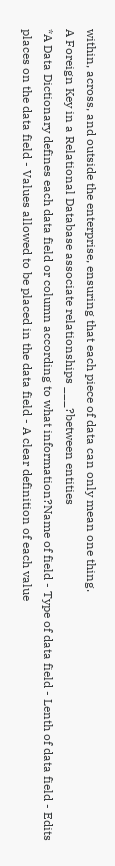within, across, and outside the enterprise, ensuring that each piece of data can only mean one thing.
A Foreign Key in a Relational Database associate relationships ___?between entities
*A Data Dictionary defines each data field or column according to what information?Name of field - Type of data field - Lenth of data field - Edits places on the data field - Values allowed to be placed in the data field - A clear definition of each value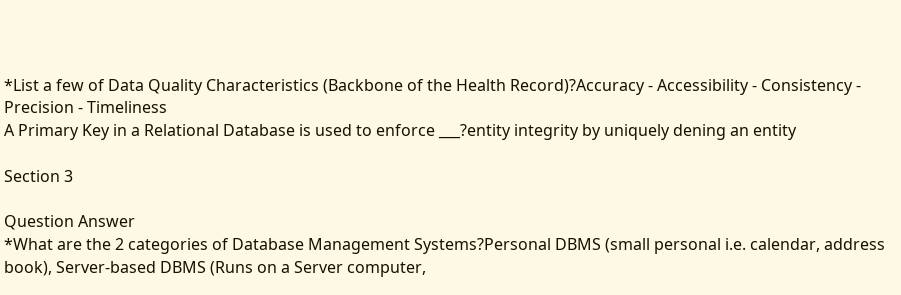*List a few of Data Quality Characteristics (Backbone of the Health Record)?Accuracy - Accessibility - Consistency - Precision - Timeliness
A Primary Key in a Relational Database is used to enforce ___?entity integrity by uniquely dening an entity

Section 3

Question Answer
*What are the 2 categories of Database Management Systems?Personal DBMS (small personal i.e. calendar, address book), Server-based DBMS (Runs on a Server computer,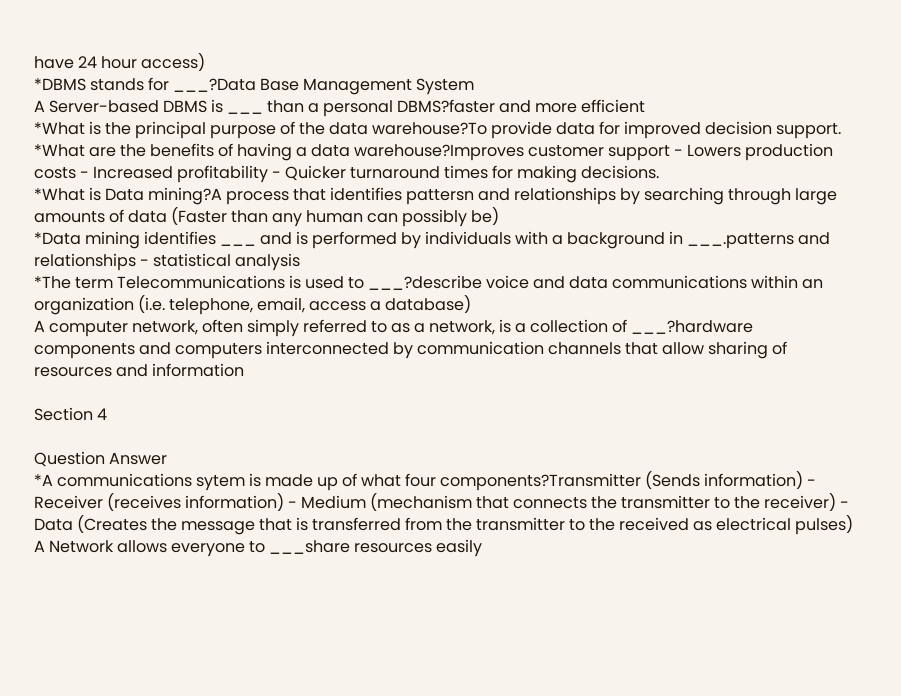have 24 hour access)
*DBMS stands for ___?Data Base Management System
A Server-based DBMS is ___ than a personal DBMS?faster and more efficient
*What is the principal purpose of the data warehouse?To provide data for improved decision support.
*What are the benefits of having a data warehouse?Improves customer support - Lowers production costs - Increased profitability - Quicker turnaround times for making decisions.
*What is Data mining?A process that identifies pattersn and relationships by searching through large amounts of data (Faster than any human can possibly be)
*Data mining identifies ___ and is performed by individuals with a background in ___.patterns and relationships - statistical analysis
*The term Telecommunications is used to ___?describe voice and data communications within an organization (i.e. telephone, email, access a database)
A computer network, often simply referred to as a network, is a collection of ___?hardware components and computers interconnected by communication channels that allow sharing of resources and information

Section 4

Question Answer
*A communications sytem is made up of what four components?Transmitter (Sends information) - Receiver (receives information) - Medium (mechanism that connects the transmitter to the receiver) - Data (Creates the message that is transferred from the transmitter to the received as electrical pulses)
A Network allows everyone to ___share resources easily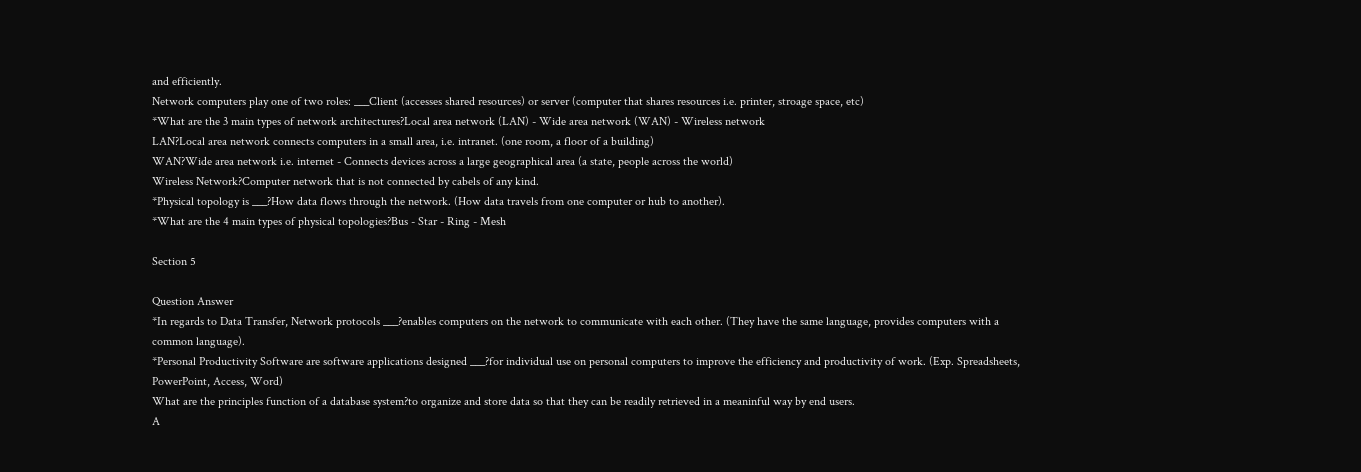and efficiently.
Network computers play one of two roles: ___Client (accesses shared resources) or server (computer that shares resources i.e. printer, stroage space, etc)
*What are the 3 main types of network architectures?Local area network (LAN) - Wide area network (WAN) - Wireless network
LAN?Local area network connects computers in a small area, i.e. intranet. (one room, a floor of a building)
WAN?Wide area network i.e. internet - Connects devices across a large geographical area (a state, people across the world)
Wireless Network?Computer network that is not connected by cabels of any kind.
*Physical topology is ___?How data flows through the network. (How data travels from one computer or hub to another).
*What are the 4 main types of physical topologies?Bus - Star - Ring - Mesh

Section 5

Question Answer
*In regards to Data Transfer, Network protocols ___?enables computers on the network to communicate with each other. (They have the same language, provides computers with a common language).
*Personal Productivity Software are software applications designed ___?for individual use on personal computers to improve the efficiency and productivity of work. (Exp. Spreadsheets, PowerPoint, Access, Word)
What are the principles function of a database system?to organize and store data so that they can be readily retrieved in a meaninful way by end users.
A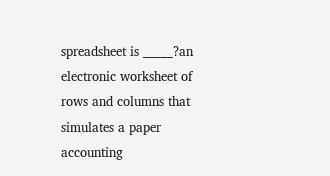spreadsheet is _____?an electronic worksheet of rows and columns that simulates a paper accounting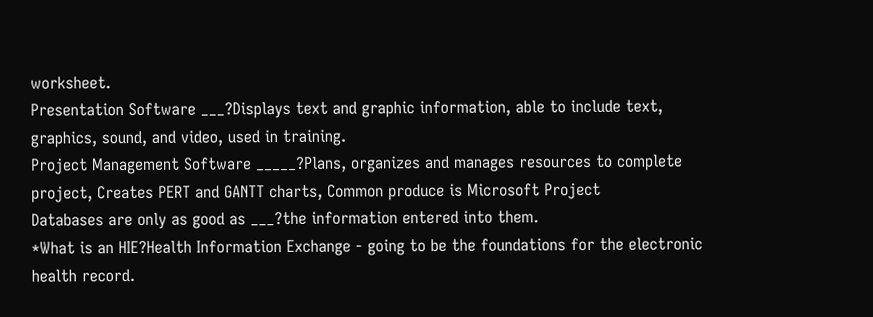worksheet.
Presentation Software ___?Displays text and graphic information, able to include text, graphics, sound, and video, used in training.
Project Management Software _____?Plans, organizes and manages resources to complete project, Creates PERT and GANTT charts, Common produce is Microsoft Project
Databases are only as good as ___?the information entered into them.
*What is an HIE?Health Information Exchange - going to be the foundations for the electronic health record.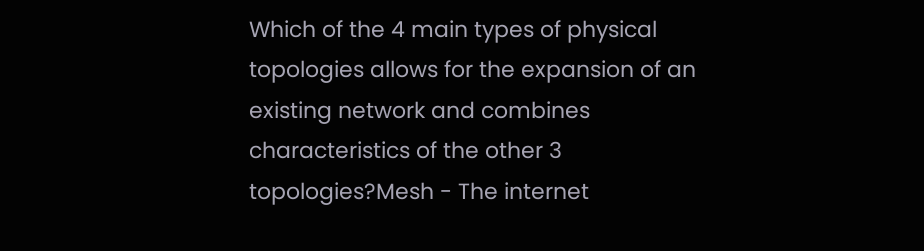Which of the 4 main types of physical topologies allows for the expansion of an existing network and combines characteristics of the other 3 topologies?Mesh - The internet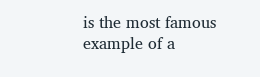is the most famous example of a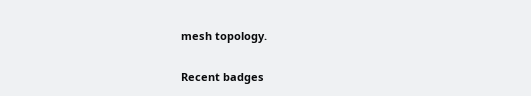mesh topology.

Recent badges